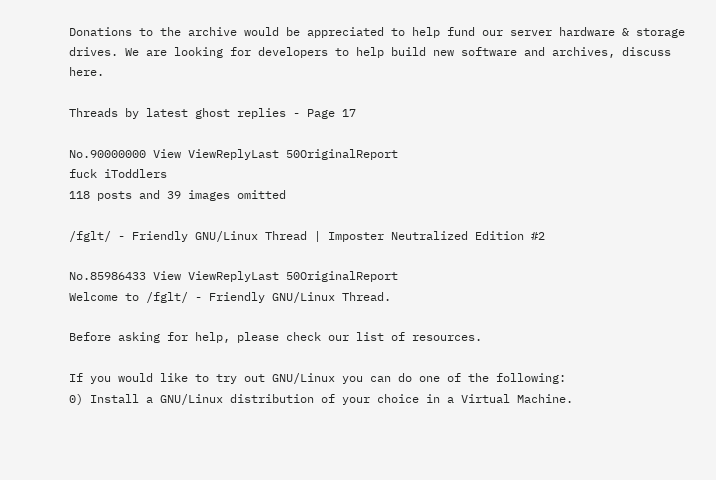Donations to the archive would be appreciated to help fund our server hardware & storage drives. We are looking for developers to help build new software and archives, discuss here.

Threads by latest ghost replies - Page 17

No.90000000 View ViewReplyLast 50OriginalReport
fuck iToddlers
118 posts and 39 images omitted

/fglt/ - Friendly GNU/Linux Thread | Imposter Neutralized Edition #2

No.85986433 View ViewReplyLast 50OriginalReport
Welcome to /fglt/ - Friendly GNU/Linux Thread.

Before asking for help, please check our list of resources.

If you would like to try out GNU/Linux you can do one of the following:
0) Install a GNU/Linux distribution of your choice in a Virtual Machine.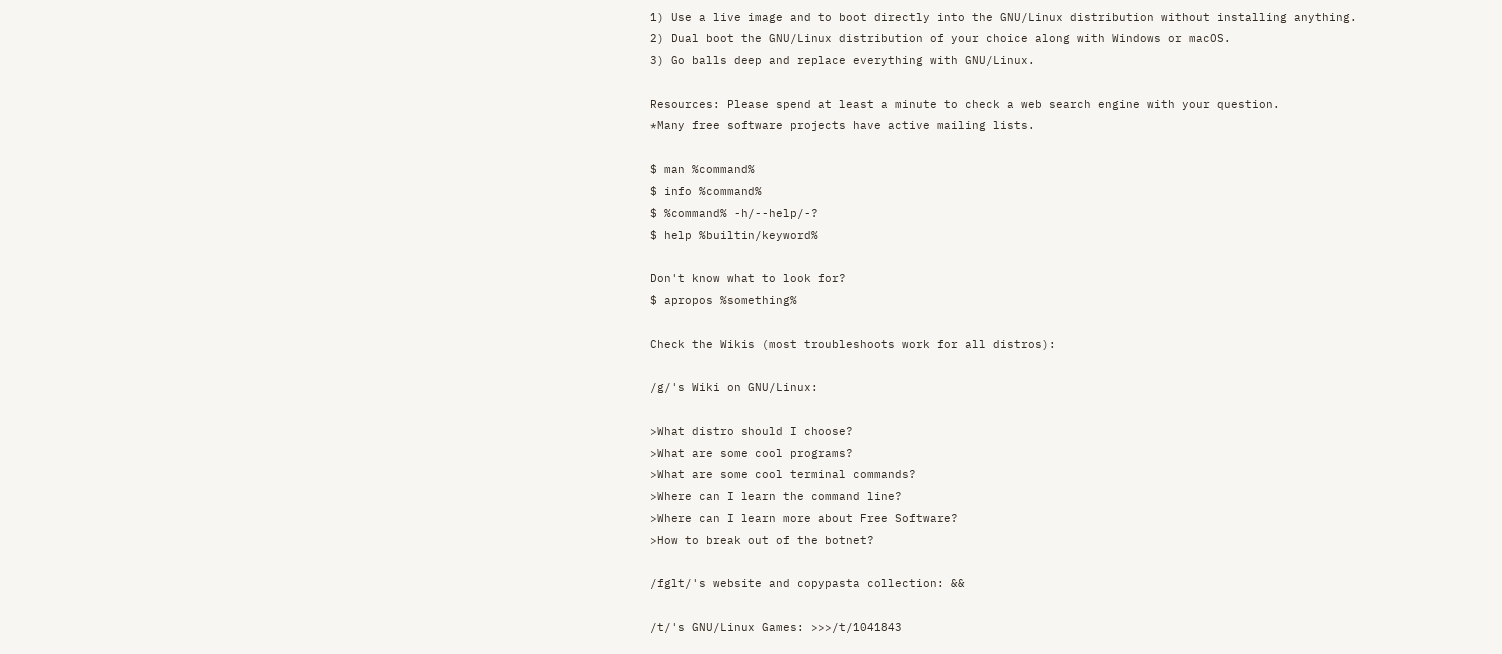1) Use a live image and to boot directly into the GNU/Linux distribution without installing anything.
2) Dual boot the GNU/Linux distribution of your choice along with Windows or macOS.
3) Go balls deep and replace everything with GNU/Linux.

Resources: Please spend at least a minute to check a web search engine with your question.
*Many free software projects have active mailing lists.

$ man %command%
$ info %command%
$ %command% -h/--help/-?
$ help %builtin/keyword%

Don't know what to look for?
$ apropos %something%

Check the Wikis (most troubleshoots work for all distros):

/g/'s Wiki on GNU/Linux:

>What distro should I choose?
>What are some cool programs?
>What are some cool terminal commands?
>Where can I learn the command line?
>Where can I learn more about Free Software?
>How to break out of the botnet?

/fglt/'s website and copypasta collection: &&

/t/'s GNU/Linux Games: >>>/t/1041843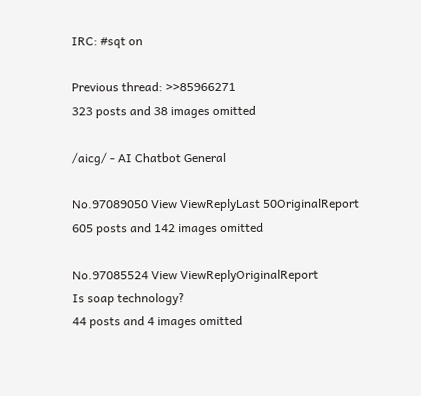IRC: #sqt on

Previous thread: >>85966271
323 posts and 38 images omitted

/aicg/ - AI Chatbot General

No.97089050 View ViewReplyLast 50OriginalReport
605 posts and 142 images omitted

No.97085524 View ViewReplyOriginalReport
Is soap technology?
44 posts and 4 images omitted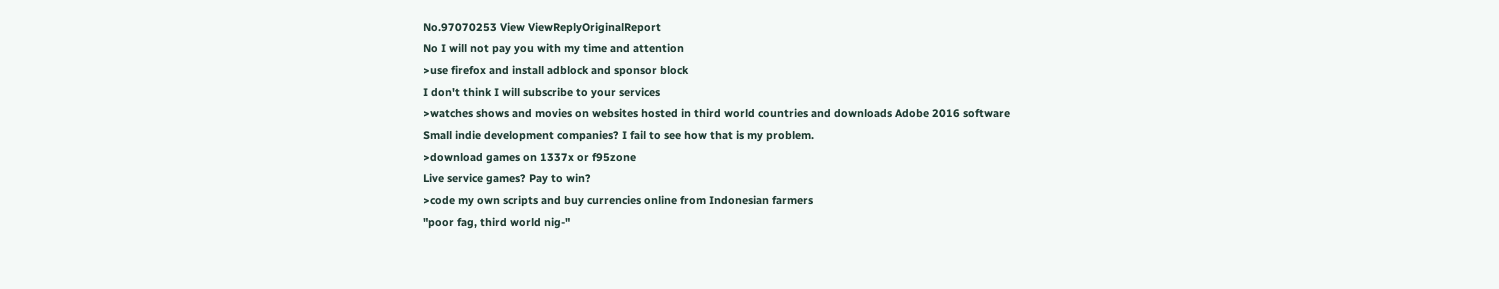No.97070253 View ViewReplyOriginalReport
No I will not pay you with my time and attention
>use firefox and install adblock and sponsor block
I don't think I will subscribe to your services
>watches shows and movies on websites hosted in third world countries and downloads Adobe 2016 software
Small indie development companies? I fail to see how that is my problem.
>download games on 1337x or f95zone
Live service games? Pay to win?
>code my own scripts and buy currencies online from Indonesian farmers
"poor fag, third world nig-"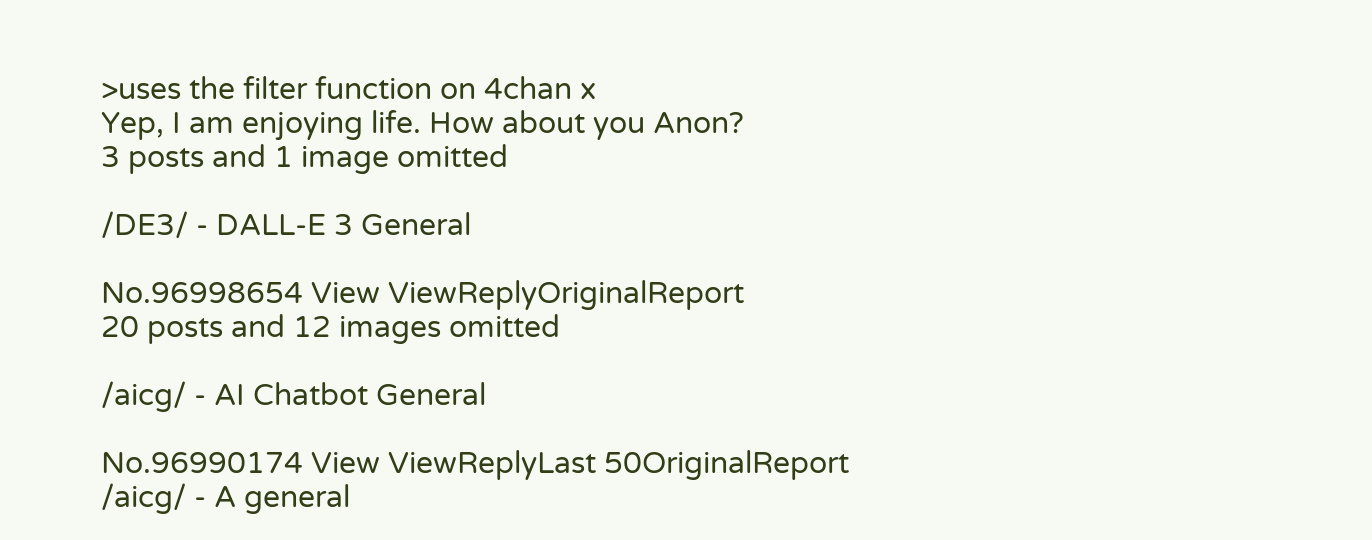>uses the filter function on 4chan x
Yep, I am enjoying life. How about you Anon?
3 posts and 1 image omitted

/DE3/ - DALL-E 3 General

No.96998654 View ViewReplyOriginalReport
20 posts and 12 images omitted

/aicg/ - AI Chatbot General

No.96990174 View ViewReplyLast 50OriginalReport
/aicg/ - A general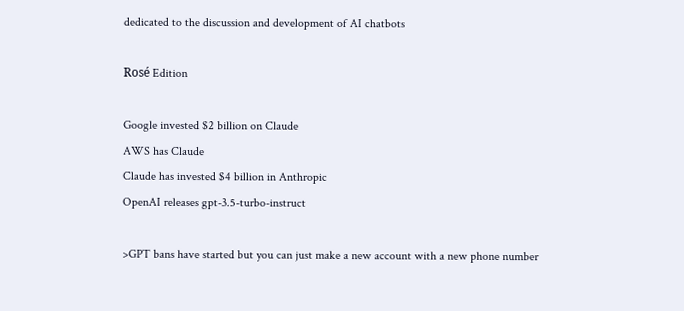dedicated to the discussion and development of AI chatbots

Rosé Edition

Google invested $2 billion on Claude
AWS has Claude
Claude has invested $4 billion in Anthropic
OpenAI releases gpt-3.5-turbo-instruct

>GPT bans have started but you can just make a new account with a new phone number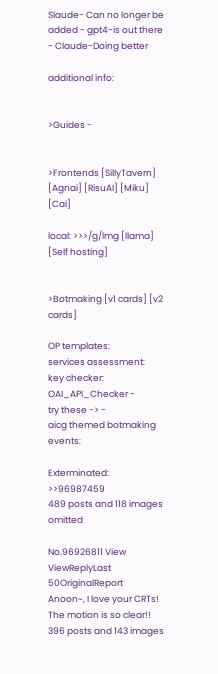Slaude- Can no longer be added - gpt4-is out there - Claude-Doing better

additional info:


>Guides -


>Frontends [SillyTavern] [Agnai] [RisuAI] [Miku] [Cai]

local: >>>/g/lmg [llama] [Self hosting]


>Botmaking [v1 cards] [v2 cards]

OP templates:
services assessment:
key checker: OAI_API_Checker -
try these -> -
aicg themed botmaking events:

Exterminated: >>96987459
489 posts and 118 images omitted

No.96926811 View ViewReplyLast 50OriginalReport
Anoon~, I love your CRTs! The motion is so clear!!
396 posts and 143 images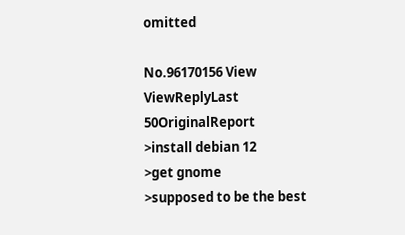omitted

No.96170156 View ViewReplyLast 50OriginalReport
>install debian 12
>get gnome
>supposed to be the best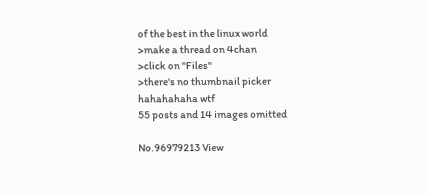of the best in the linux world
>make a thread on 4chan
>click on "Files"
>there's no thumbnail picker
hahahahaha wtf
55 posts and 14 images omitted

No.96979213 View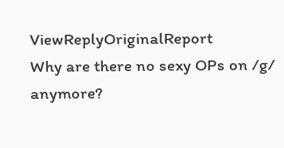ViewReplyOriginalReport
Why are there no sexy OPs on /g/ anymore?